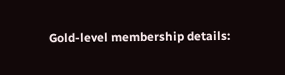Gold-level membership details: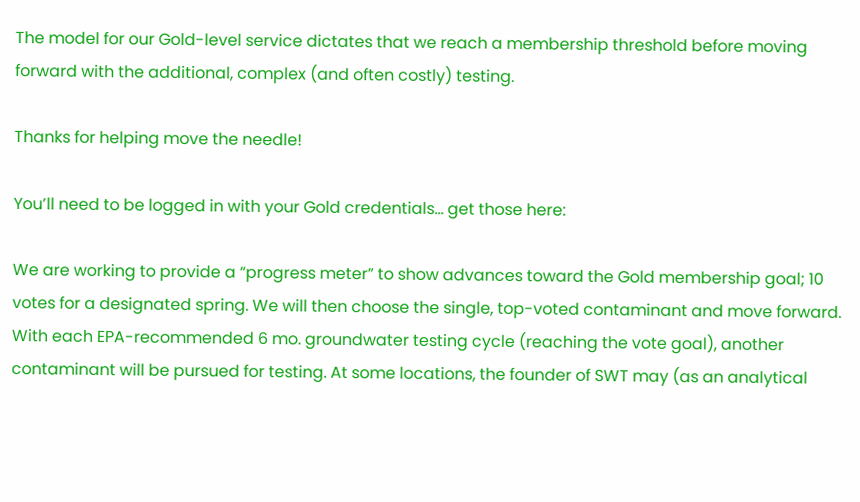The model for our Gold-level service dictates that we reach a membership threshold before moving forward with the additional, complex (and often costly) testing.

Thanks for helping move the needle!

You’ll need to be logged in with your Gold credentials… get those here:

We are working to provide a “progress meter” to show advances toward the Gold membership goal; 10 votes for a designated spring. We will then choose the single, top-voted contaminant and move forward. With each EPA-recommended 6 mo. groundwater testing cycle (reaching the vote goal), another contaminant will be pursued for testing. At some locations, the founder of SWT may (as an analytical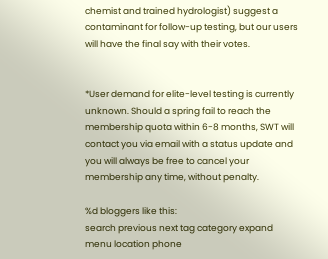chemist and trained hydrologist) suggest a contaminant for follow-up testing, but our users will have the final say with their votes.


*User demand for elite-level testing is currently unknown. Should a spring fail to reach the membership quota within 6-8 months, SWT will contact you via email with a status update and you will always be free to cancel your membership any time, without penalty.

%d bloggers like this:
search previous next tag category expand menu location phone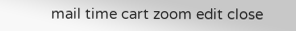mail time cart zoom edit close